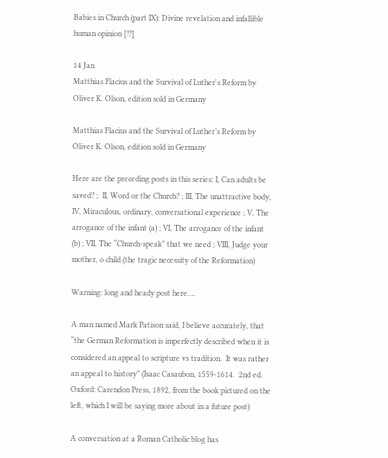Babies in Church (part IX): Divine revelation and infallible human opinion [!?]

14 Jan
Matthias Flacius and the Survival of Luther's Reform by Oliver K. Olson, edition sold in Germany

Matthias Flacius and the Survival of Luther’s Reform by Oliver K. Olson, edition sold in Germany

Here are the preceding posts in this series: I, Can adults be saved? ;  II, Word or the Church? ; III, The unattractive body, IV, Miraculous, ordinary, conversational experience ; V, The arrogance of the infant (a) ; VI, The arrogance of the infant (b) ; VII, The “Church-speak” that we need ; VIII, Judge your mother, o child (the tragic necessity of the Reformation)

Warning: long and heady post here….

A man named Mark Patison said, I believe accurately, that “the German Reformation is imperfectly described when it is considered an appeal to scripture vs tradition.  It was rather an appeal to history” (Isaac Casaubon, 1559-1614.  2nd ed.  Oxford: Carendon Press, 1892, from the book pictured on the left, which I will be saying more about in a future post)

A conversation at a Roman Catholic blog has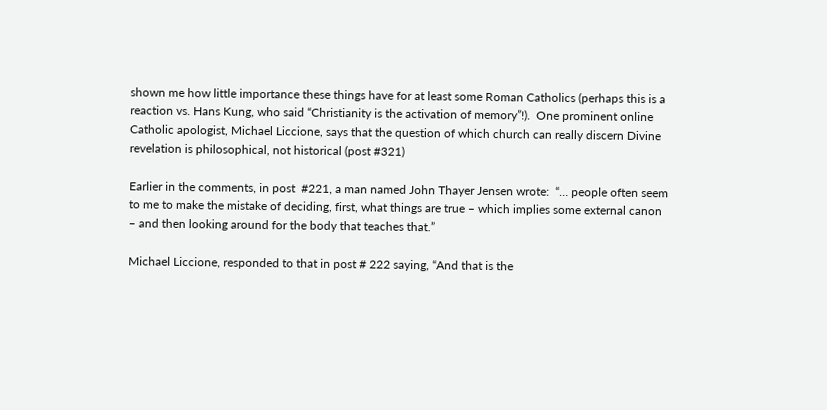shown me how little importance these things have for at least some Roman Catholics (perhaps this is a reaction vs. Hans Kung, who said “Christianity is the activation of memory”!).  One prominent online Catholic apologist, Michael Liccione, says that the question of which church can really discern Divine revelation is philosophical, not historical (post #321)

Earlier in the comments, in post  #221, a man named John Thayer Jensen wrote:  “… people often seem to me to make the mistake of deciding, first, what things are true – which implies some external canon – and then looking around for the body that teaches that.”

Michael Liccione, responded to that in post # 222 saying, “And that is the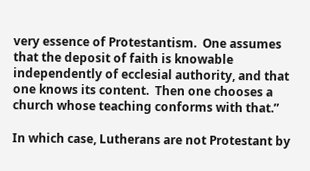very essence of Protestantism.  One assumes that the deposit of faith is knowable independently of ecclesial authority, and that one knows its content.  Then one chooses a church whose teaching conforms with that.”

In which case, Lutherans are not Protestant by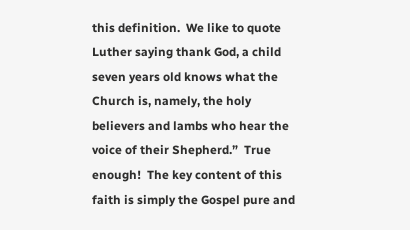this definition.  We like to quote Luther saying thank God, a child seven years old knows what the Church is, namely, the holy believers and lambs who hear the voice of their Shepherd.”  True enough!  The key content of this faith is simply the Gospel pure and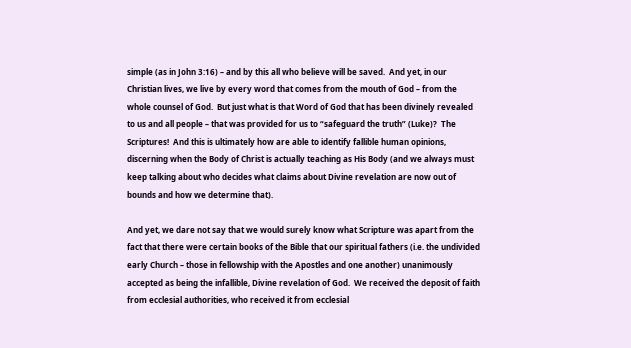simple (as in John 3:16) – and by this all who believe will be saved.  And yet, in our Christian lives, we live by every word that comes from the mouth of God – from the whole counsel of God.  But just what is that Word of God that has been divinely revealed to us and all people – that was provided for us to “safeguard the truth” (Luke)?  The Scriptures!  And this is ultimately how are able to identify fallible human opinions, discerning when the Body of Christ is actually teaching as His Body (and we always must keep talking about who decides what claims about Divine revelation are now out of bounds and how we determine that).

And yet, we dare not say that we would surely know what Scripture was apart from the fact that there were certain books of the Bible that our spiritual fathers (i.e. the undivided early Church – those in fellowship with the Apostles and one another) unanimously accepted as being the infallible, Divine revelation of God.  We received the deposit of faith from ecclesial authorities, who received it from ecclesial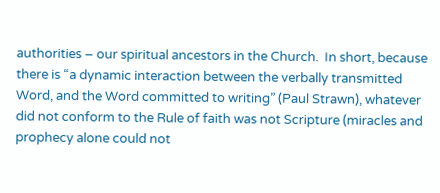authorities – our spiritual ancestors in the Church.  In short, because there is “a dynamic interaction between the verbally transmitted Word, and the Word committed to writing” (Paul Strawn), whatever did not conform to the Rule of faith was not Scripture (miracles and prophecy alone could not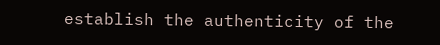establish the authenticity of the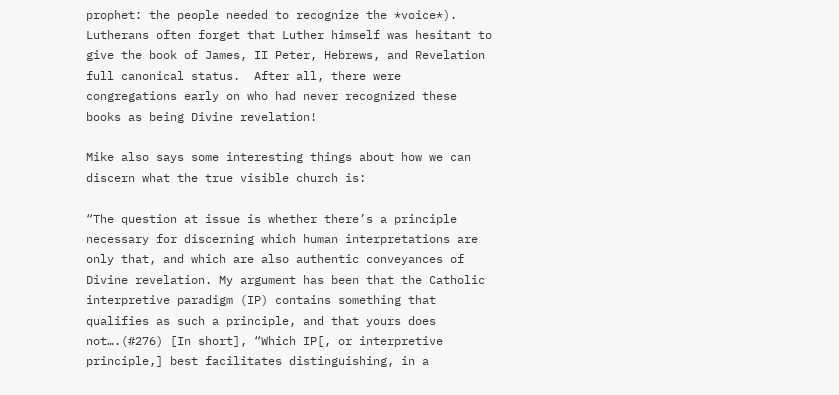prophet: the people needed to recognize the *voice*).  Lutherans often forget that Luther himself was hesitant to give the book of James, II Peter, Hebrews, and Revelation full canonical status.  After all, there were congregations early on who had never recognized these books as being Divine revelation!

Mike also says some interesting things about how we can discern what the true visible church is:

“The question at issue is whether there’s a principle necessary for discerning which human interpretations are only that, and which are also authentic conveyances of Divine revelation. My argument has been that the Catholic interpretive paradigm (IP) contains something that qualifies as such a principle, and that yours does not….(#276) [In short], “Which IP[, or interpretive principle,] best facilitates distinguishing, in a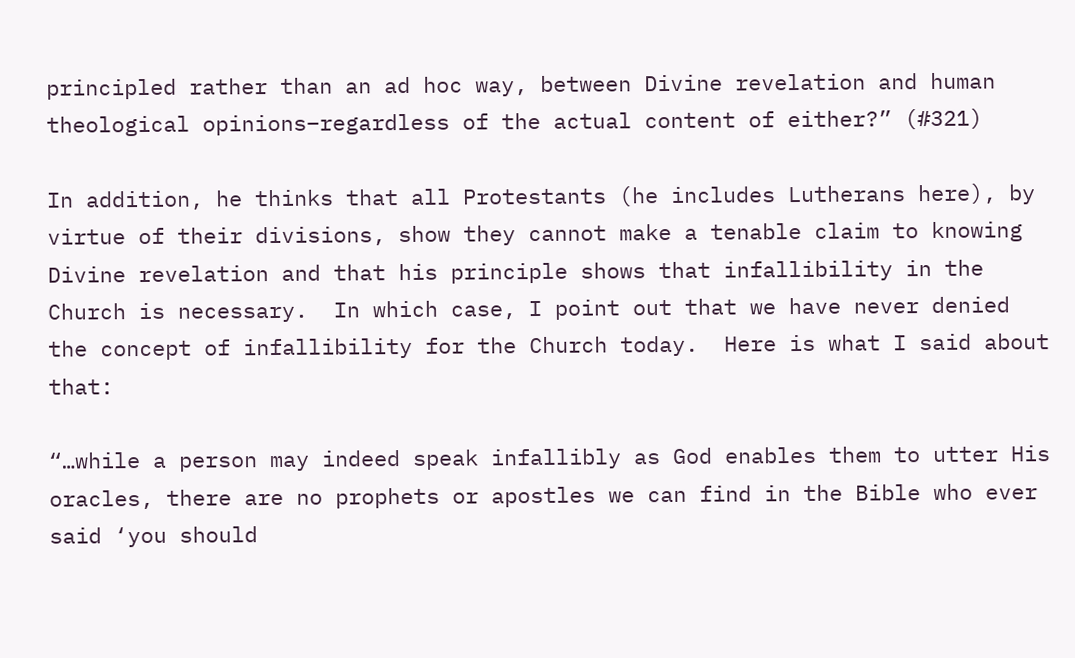principled rather than an ad hoc way, between Divine revelation and human theological opinions–regardless of the actual content of either?” (#321)

In addition, he thinks that all Protestants (he includes Lutherans here), by virtue of their divisions, show they cannot make a tenable claim to knowing Divine revelation and that his principle shows that infallibility in the Church is necessary.  In which case, I point out that we have never denied the concept of infallibility for the Church today.  Here is what I said about that:

“…while a person may indeed speak infallibly as God enables them to utter His oracles, there are no prophets or apostles we can find in the Bible who ever said ‘you should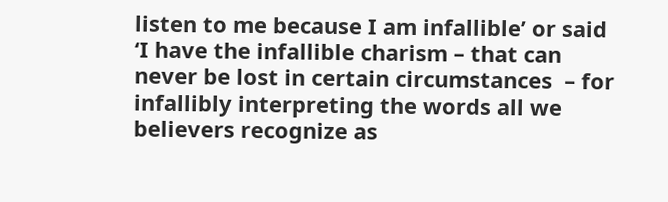listen to me because I am infallible’ or said ‘I have the infallible charism – that can never be lost in certain circumstances  – for infallibly interpreting the words all we believers recognize as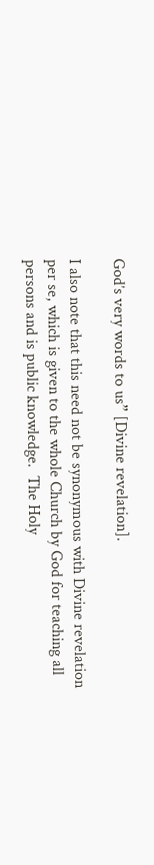God’s very words to us” [Divine revelation].

I also note that this need not be synonymous with Divine revelation per se, which is given to the whole Church by God for teaching all persons and is public knowledge.  The Holy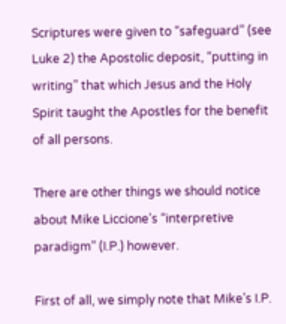Scriptures were given to “safeguard” (see Luke 2) the Apostolic deposit, “putting in writing” that which Jesus and the Holy Spirit taught the Apostles for the benefit of all persons.

There are other things we should notice about Mike Liccione’s “interpretive paradigm” (I.P.) however.

First of all, we simply note that Mike’s I.P.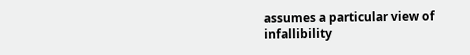assumes a particular view of infallibility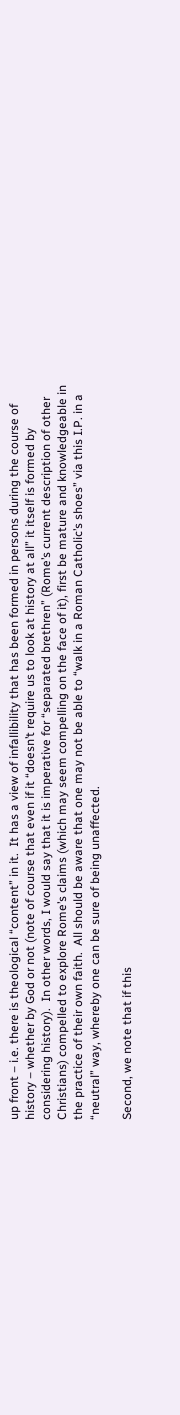up front – i.e. there is theological “content” in it.  It has a view of infallibility that has been formed in persons during the course of history – whether by God or not (note of course that even if it “doesn’t require us to look at history at all” it itself is formed by considering history).  In other words, I would say that it is imperative for “separated brethren” (Rome’s current description of other Christians) compelled to explore Rome’s claims (which may seem compelling on the face of it), first be mature and knowledgeable in the practice of their own faith.  All should be aware that one may not be able to “walk in a Roman Catholic’s shoes” via this I.P. in a “neutral” way, whereby one can be sure of being unaffected.

Second, we note that if this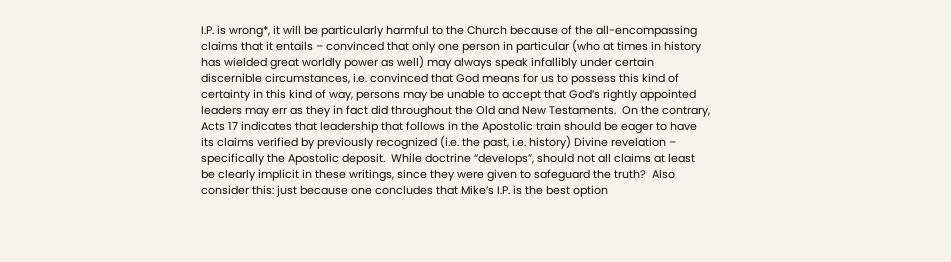I.P. is wrong*, it will be particularly harmful to the Church because of the all-encompassing claims that it entails – convinced that only one person in particular (who at times in history has wielded great worldly power as well) may always speak infallibly under certain discernible circumstances, i.e. convinced that God means for us to possess this kind of certainty in this kind of way, persons may be unable to accept that God’s rightly appointed leaders may err as they in fact did throughout the Old and New Testaments.  On the contrary, Acts 17 indicates that leadership that follows in the Apostolic train should be eager to have its claims verified by previously recognized (i.e. the past, i.e. history) Divine revelation – specifically the Apostolic deposit.  While doctrine “develops”, should not all claims at least be clearly implicit in these writings, since they were given to safeguard the truth?  Also consider this: just because one concludes that Mike’s I.P. is the best option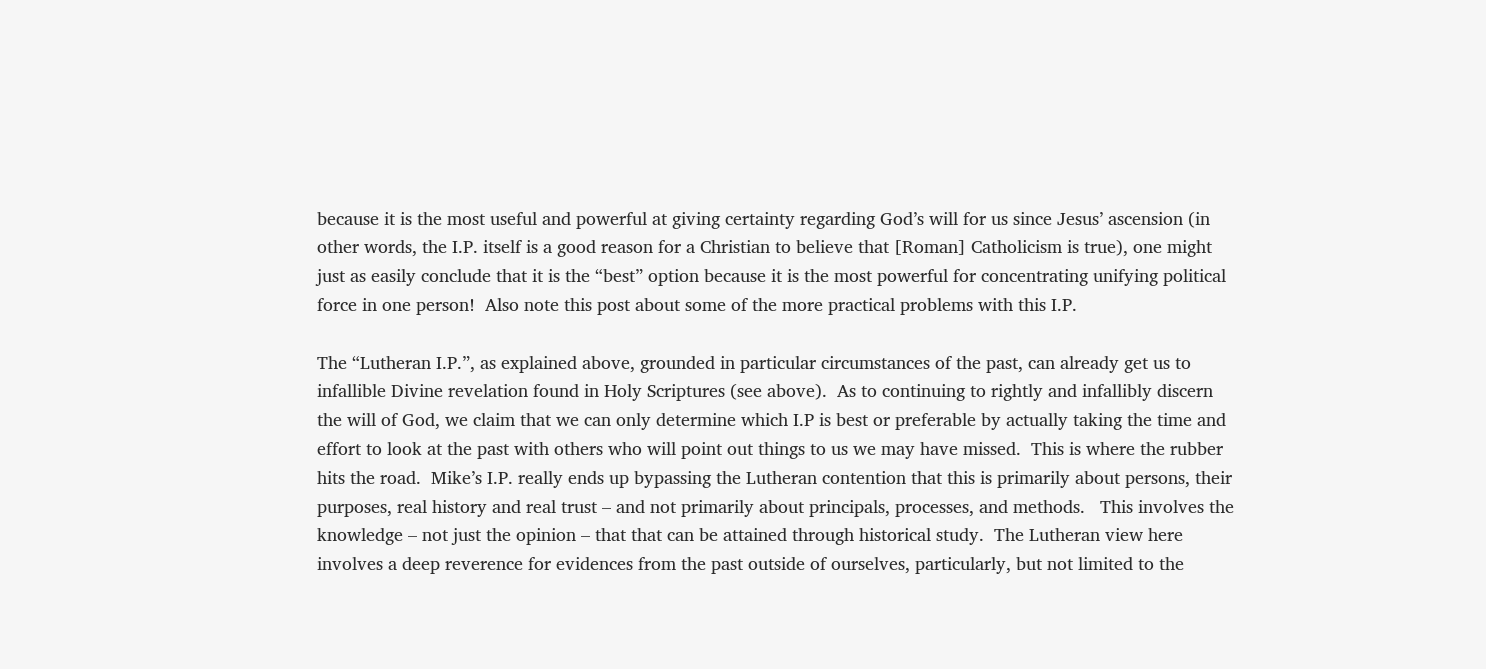because it is the most useful and powerful at giving certainty regarding God’s will for us since Jesus’ ascension (in other words, the I.P. itself is a good reason for a Christian to believe that [Roman] Catholicism is true), one might just as easily conclude that it is the “best” option because it is the most powerful for concentrating unifying political force in one person!  Also note this post about some of the more practical problems with this I.P.

The “Lutheran I.P.”, as explained above, grounded in particular circumstances of the past, can already get us to infallible Divine revelation found in Holy Scriptures (see above).  As to continuing to rightly and infallibly discern the will of God, we claim that we can only determine which I.P is best or preferable by actually taking the time and effort to look at the past with others who will point out things to us we may have missed.  This is where the rubber hits the road.  Mike’s I.P. really ends up bypassing the Lutheran contention that this is primarily about persons, their purposes, real history and real trust – and not primarily about principals, processes, and methods.   This involves the knowledge – not just the opinion – that that can be attained through historical study.  The Lutheran view here involves a deep reverence for evidences from the past outside of ourselves, particularly, but not limited to the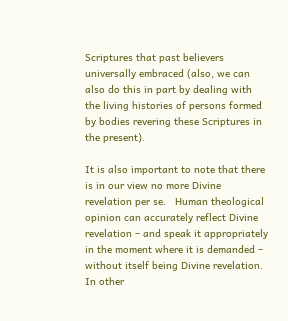Scriptures that past believers universally embraced (also, we can also do this in part by dealing with the living histories of persons formed by bodies revering these Scriptures in the present).

It is also important to note that there is in our view no more Divine revelation per se.   Human theological opinion can accurately reflect Divine revelation – and speak it appropriately in the moment where it is demanded – without itself being Divine revelation.  In other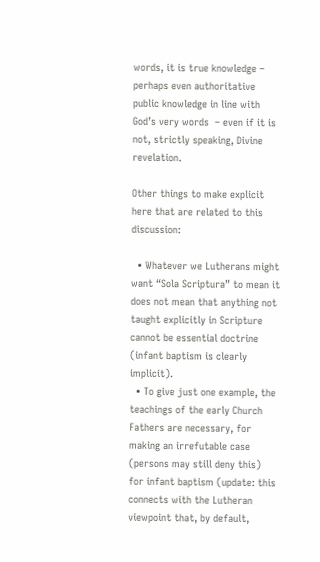words, it is true knowledge – perhaps even authoritative public knowledge in line with God’s very words  – even if it is not, strictly speaking, Divine revelation.

Other things to make explicit here that are related to this discussion:

  • Whatever we Lutherans might want “Sola Scriptura” to mean it does not mean that anything not taught explicitly in Scripture cannot be essential doctrine (infant baptism is clearly implicit).
  • To give just one example, the teachings of the early Church Fathers are necessary, for making an irrefutable case (persons may still deny this) for infant baptism (update: this connects with the Lutheran viewpoint that, by default,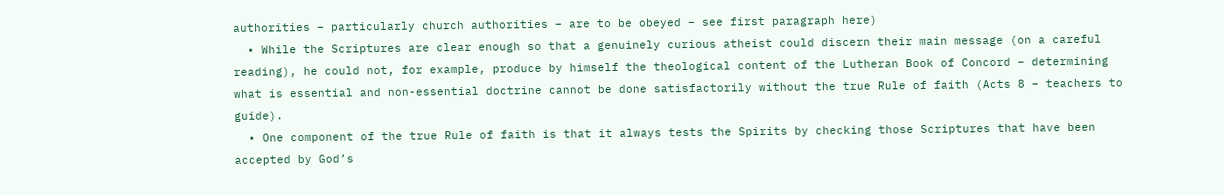authorities – particularly church authorities – are to be obeyed – see first paragraph here)
  • While the Scriptures are clear enough so that a genuinely curious atheist could discern their main message (on a careful reading), he could not, for example, produce by himself the theological content of the Lutheran Book of Concord – determining what is essential and non-essential doctrine cannot be done satisfactorily without the true Rule of faith (Acts 8 – teachers to guide).
  • One component of the true Rule of faith is that it always tests the Spirits by checking those Scriptures that have been accepted by God’s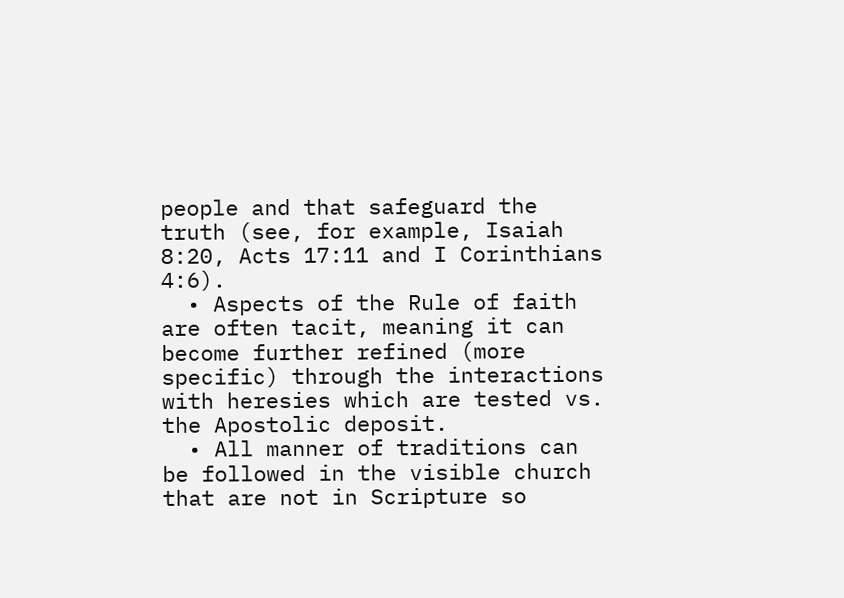people and that safeguard the truth (see, for example, Isaiah 8:20, Acts 17:11 and I Corinthians 4:6).
  • Aspects of the Rule of faith are often tacit, meaning it can become further refined (more specific) through the interactions with heresies which are tested vs. the Apostolic deposit.
  • All manner of traditions can be followed in the visible church that are not in Scripture so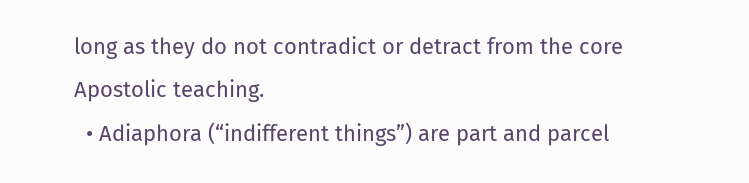long as they do not contradict or detract from the core Apostolic teaching.
  • Adiaphora (“indifferent things”) are part and parcel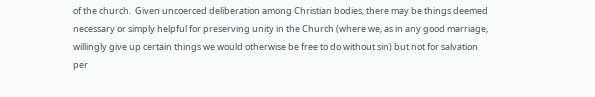of the church.  Given uncoerced deliberation among Christian bodies, there may be things deemed necessary or simply helpful for preserving unity in the Church (where we, as in any good marriage, willingly give up certain things we would otherwise be free to do without sin) but not for salvation per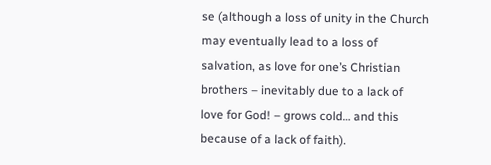se (although a loss of unity in the Church may eventually lead to a loss of salvation, as love for one’s Christian brothers – inevitably due to a lack of love for God! – grows cold… and this because of a lack of faith).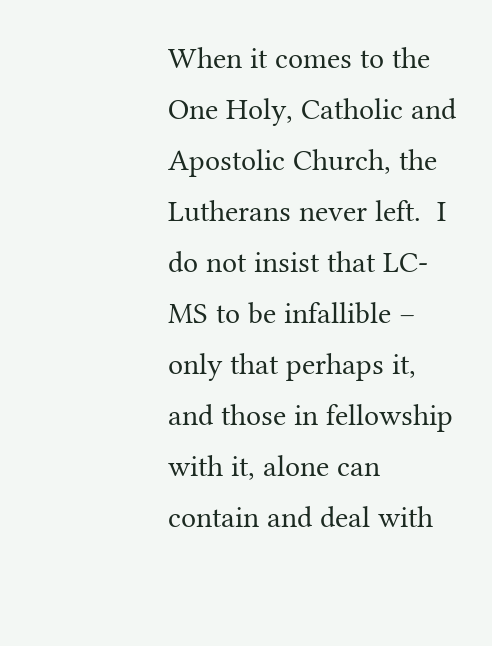When it comes to the One Holy, Catholic and Apostolic Church, the Lutherans never left.  I do not insist that LC-MS to be infallible – only that perhaps it, and those in fellowship with it, alone can contain and deal with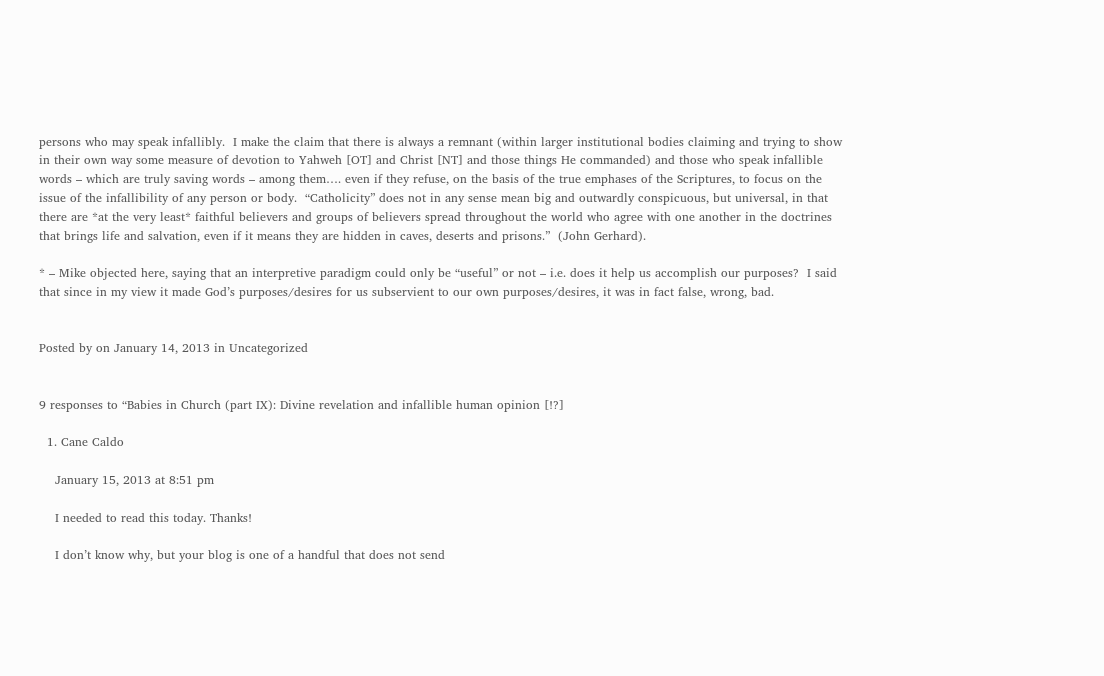persons who may speak infallibly.  I make the claim that there is always a remnant (within larger institutional bodies claiming and trying to show in their own way some measure of devotion to Yahweh [OT] and Christ [NT] and those things He commanded) and those who speak infallible words – which are truly saving words – among them…. even if they refuse, on the basis of the true emphases of the Scriptures, to focus on the issue of the infallibility of any person or body.  “Catholicity” does not in any sense mean big and outwardly conspicuous, but universal, in that there are *at the very least* faithful believers and groups of believers spread throughout the world who agree with one another in the doctrines that brings life and salvation, even if it means they are hidden in caves, deserts and prisons.”  (John Gerhard).

* – Mike objected here, saying that an interpretive paradigm could only be “useful” or not – i.e. does it help us accomplish our purposes?  I said that since in my view it made God’s purposes/desires for us subservient to our own purposes/desires, it was in fact false, wrong, bad.


Posted by on January 14, 2013 in Uncategorized


9 responses to “Babies in Church (part IX): Divine revelation and infallible human opinion [!?]

  1. Cane Caldo

    January 15, 2013 at 8:51 pm

    I needed to read this today. Thanks!

    I don’t know why, but your blog is one of a handful that does not send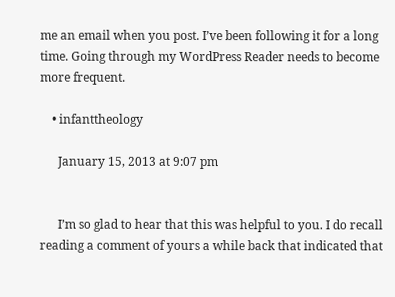me an email when you post. I’ve been following it for a long time. Going through my WordPress Reader needs to become more frequent.

    • infanttheology

      January 15, 2013 at 9:07 pm


      I’m so glad to hear that this was helpful to you. I do recall reading a comment of yours a while back that indicated that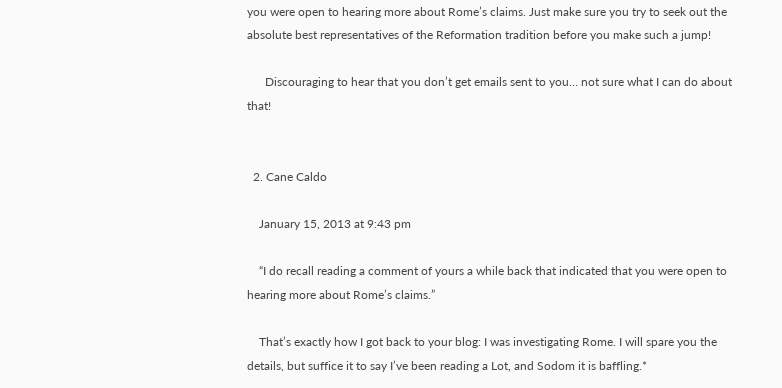you were open to hearing more about Rome’s claims. Just make sure you try to seek out the absolute best representatives of the Reformation tradition before you make such a jump!

      Discouraging to hear that you don’t get emails sent to you… not sure what I can do about that!


  2. Cane Caldo

    January 15, 2013 at 9:43 pm

    “I do recall reading a comment of yours a while back that indicated that you were open to hearing more about Rome’s claims.”

    That’s exactly how I got back to your blog: I was investigating Rome. I will spare you the details, but suffice it to say I’ve been reading a Lot, and Sodom it is baffling.*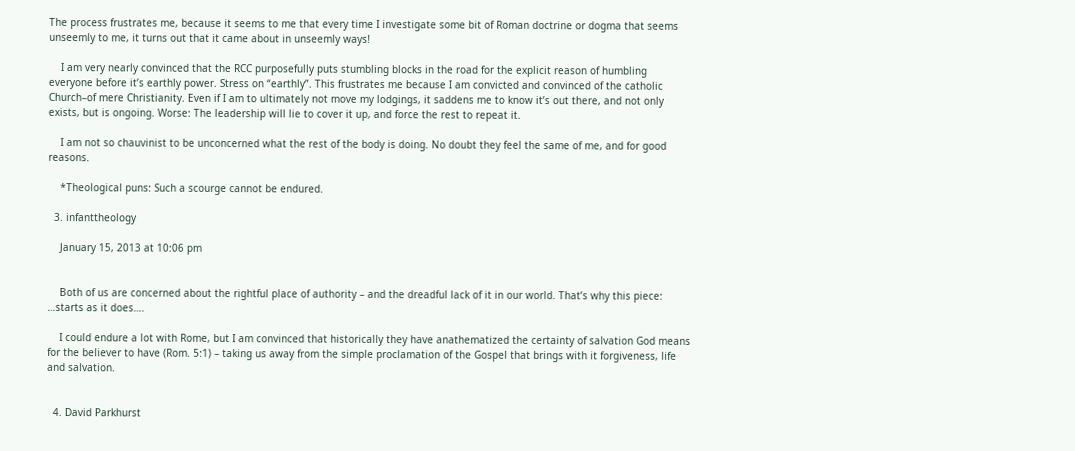The process frustrates me, because it seems to me that every time I investigate some bit of Roman doctrine or dogma that seems unseemly to me, it turns out that it came about in unseemly ways!

    I am very nearly convinced that the RCC purposefully puts stumbling blocks in the road for the explicit reason of humbling everyone before it’s earthly power. Stress on “earthly”. This frustrates me because I am convicted and convinced of the catholic Church–of mere Christianity. Even if I am to ultimately not move my lodgings, it saddens me to know it’s out there, and not only exists, but is ongoing. Worse: The leadership will lie to cover it up, and force the rest to repeat it.

    I am not so chauvinist to be unconcerned what the rest of the body is doing. No doubt they feel the same of me, and for good reasons.

    *Theological puns: Such a scourge cannot be endured.

  3. infanttheology

    January 15, 2013 at 10:06 pm


    Both of us are concerned about the rightful place of authority – and the dreadful lack of it in our world. That’s why this piece: …starts as it does….

    I could endure a lot with Rome, but I am convinced that historically they have anathematized the certainty of salvation God means for the believer to have (Rom. 5:1) – taking us away from the simple proclamation of the Gospel that brings with it forgiveness, life and salvation.


  4. David Parkhurst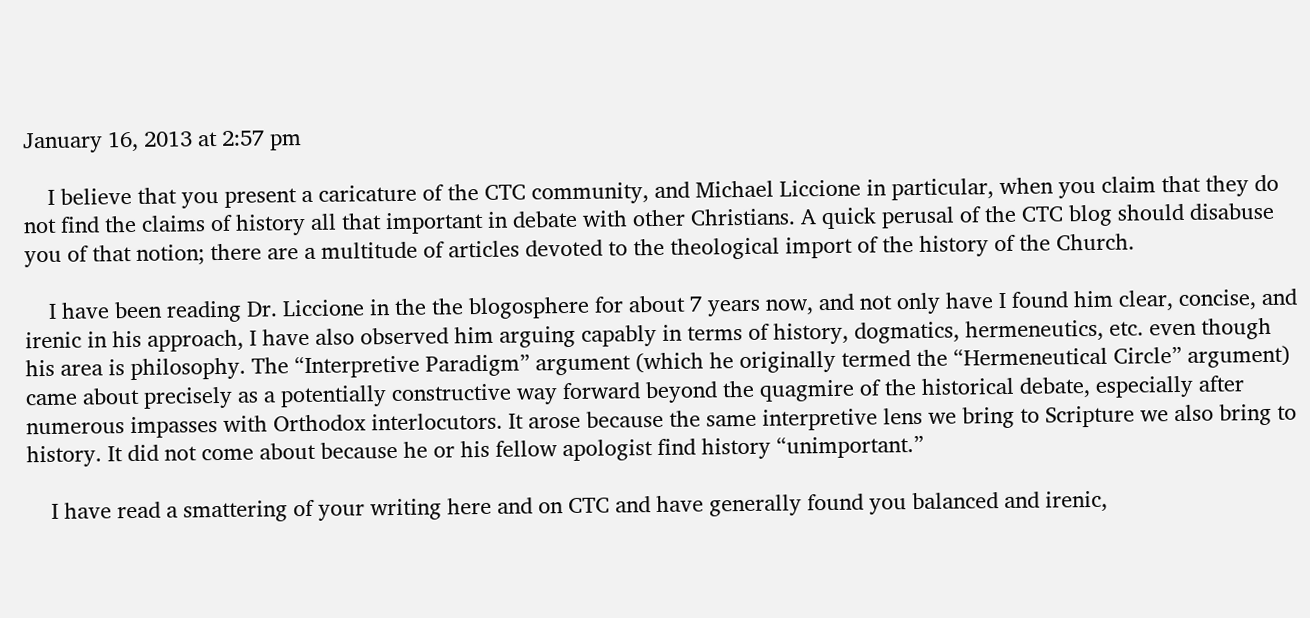January 16, 2013 at 2:57 pm

    I believe that you present a caricature of the CTC community, and Michael Liccione in particular, when you claim that they do not find the claims of history all that important in debate with other Christians. A quick perusal of the CTC blog should disabuse you of that notion; there are a multitude of articles devoted to the theological import of the history of the Church.

    I have been reading Dr. Liccione in the the blogosphere for about 7 years now, and not only have I found him clear, concise, and irenic in his approach, I have also observed him arguing capably in terms of history, dogmatics, hermeneutics, etc. even though his area is philosophy. The “Interpretive Paradigm” argument (which he originally termed the “Hermeneutical Circle” argument) came about precisely as a potentially constructive way forward beyond the quagmire of the historical debate, especially after numerous impasses with Orthodox interlocutors. It arose because the same interpretive lens we bring to Scripture we also bring to history. It did not come about because he or his fellow apologist find history “unimportant.”

    I have read a smattering of your writing here and on CTC and have generally found you balanced and irenic,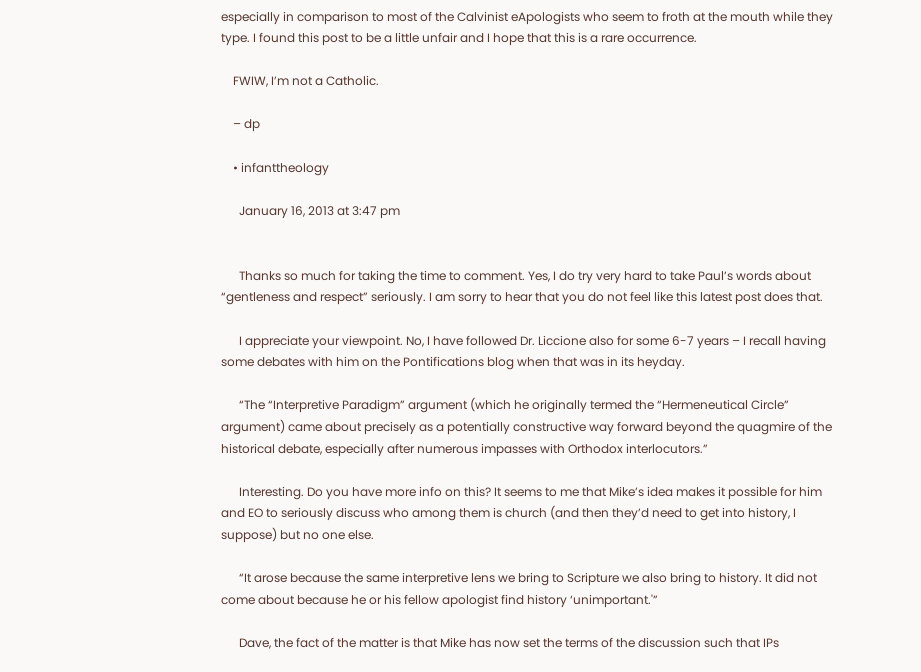especially in comparison to most of the Calvinist eApologists who seem to froth at the mouth while they type. I found this post to be a little unfair and I hope that this is a rare occurrence.

    FWIW, I’m not a Catholic.

    – dp

    • infanttheology

      January 16, 2013 at 3:47 pm


      Thanks so much for taking the time to comment. Yes, I do try very hard to take Paul’s words about “gentleness and respect” seriously. I am sorry to hear that you do not feel like this latest post does that.

      I appreciate your viewpoint. No, I have followed Dr. Liccione also for some 6-7 years – I recall having some debates with him on the Pontifications blog when that was in its heyday.

      “The “Interpretive Paradigm” argument (which he originally termed the “Hermeneutical Circle” argument) came about precisely as a potentially constructive way forward beyond the quagmire of the historical debate, especially after numerous impasses with Orthodox interlocutors.”

      Interesting. Do you have more info on this? It seems to me that Mike’s idea makes it possible for him and EO to seriously discuss who among them is church (and then they’d need to get into history, I suppose) but no one else.

      “It arose because the same interpretive lens we bring to Scripture we also bring to history. It did not come about because he or his fellow apologist find history ‘unimportant.'”

      Dave, the fact of the matter is that Mike has now set the terms of the discussion such that IPs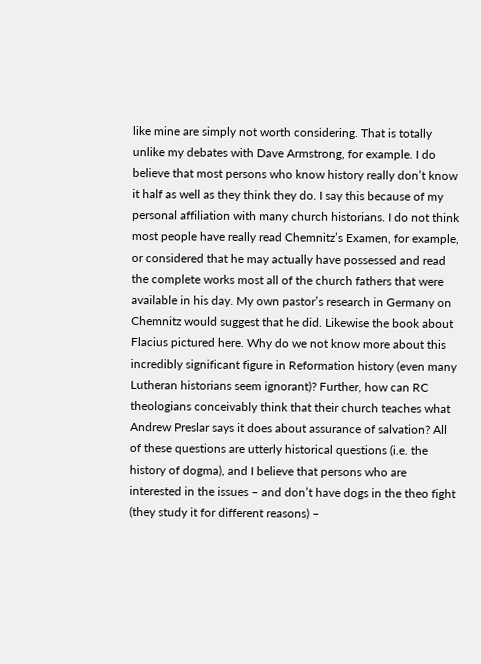like mine are simply not worth considering. That is totally unlike my debates with Dave Armstrong, for example. I do believe that most persons who know history really don’t know it half as well as they think they do. I say this because of my personal affiliation with many church historians. I do not think most people have really read Chemnitz’s Examen, for example, or considered that he may actually have possessed and read the complete works most all of the church fathers that were available in his day. My own pastor’s research in Germany on Chemnitz would suggest that he did. Likewise the book about Flacius pictured here. Why do we not know more about this incredibly significant figure in Reformation history (even many Lutheran historians seem ignorant)? Further, how can RC theologians conceivably think that their church teaches what Andrew Preslar says it does about assurance of salvation? All of these questions are utterly historical questions (i.e. the history of dogma), and I believe that persons who are interested in the issues – and don’t have dogs in the theo fight (they study it for different reasons) –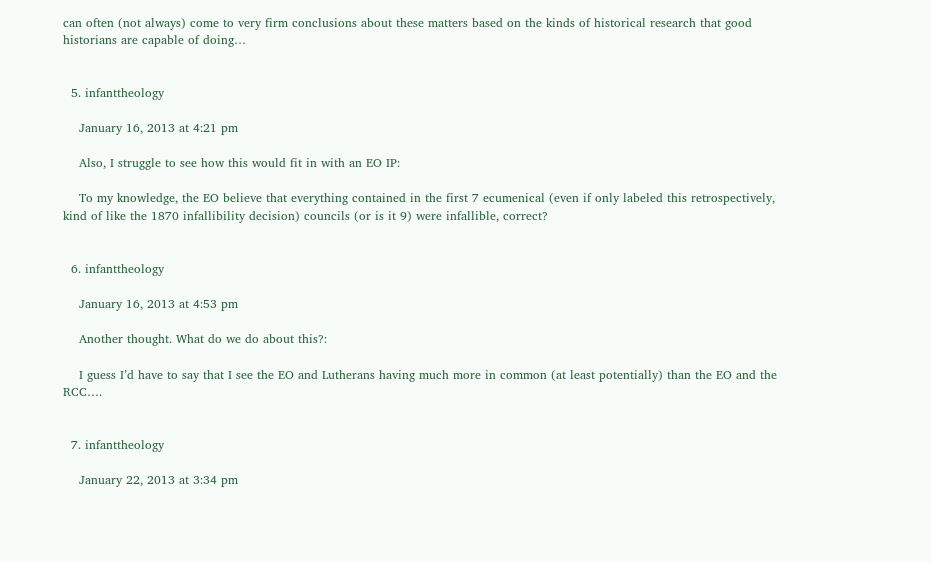can often (not always) come to very firm conclusions about these matters based on the kinds of historical research that good historians are capable of doing…


  5. infanttheology

    January 16, 2013 at 4:21 pm

    Also, I struggle to see how this would fit in with an EO IP:

    To my knowledge, the EO believe that everything contained in the first 7 ecumenical (even if only labeled this retrospectively, kind of like the 1870 infallibility decision) councils (or is it 9) were infallible, correct?


  6. infanttheology

    January 16, 2013 at 4:53 pm

    Another thought. What do we do about this?:

    I guess I’d have to say that I see the EO and Lutherans having much more in common (at least potentially) than the EO and the RCC….


  7. infanttheology

    January 22, 2013 at 3:34 pm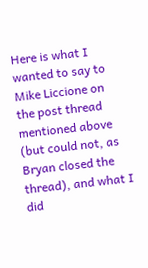Here is what I wanted to say to Mike Liccione on the post thread mentioned above (but could not, as Bryan closed the thread), and what I did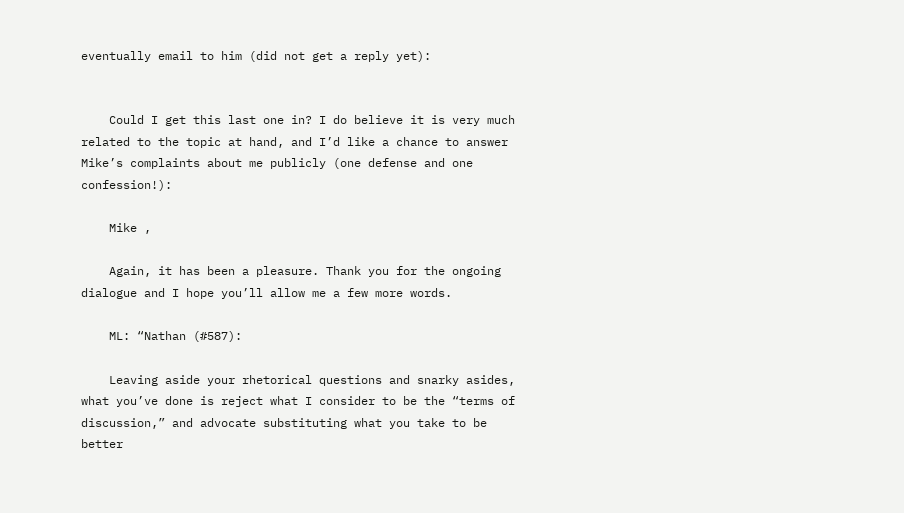eventually email to him (did not get a reply yet):


    Could I get this last one in? I do believe it is very much related to the topic at hand, and I’d like a chance to answer Mike’s complaints about me publicly (one defense and one confession!):

    Mike ,

    Again, it has been a pleasure. Thank you for the ongoing dialogue and I hope you’ll allow me a few more words.

    ML: “Nathan (#587):

    Leaving aside your rhetorical questions and snarky asides, what you’ve done is reject what I consider to be the “terms of discussion,” and advocate substituting what you take to be better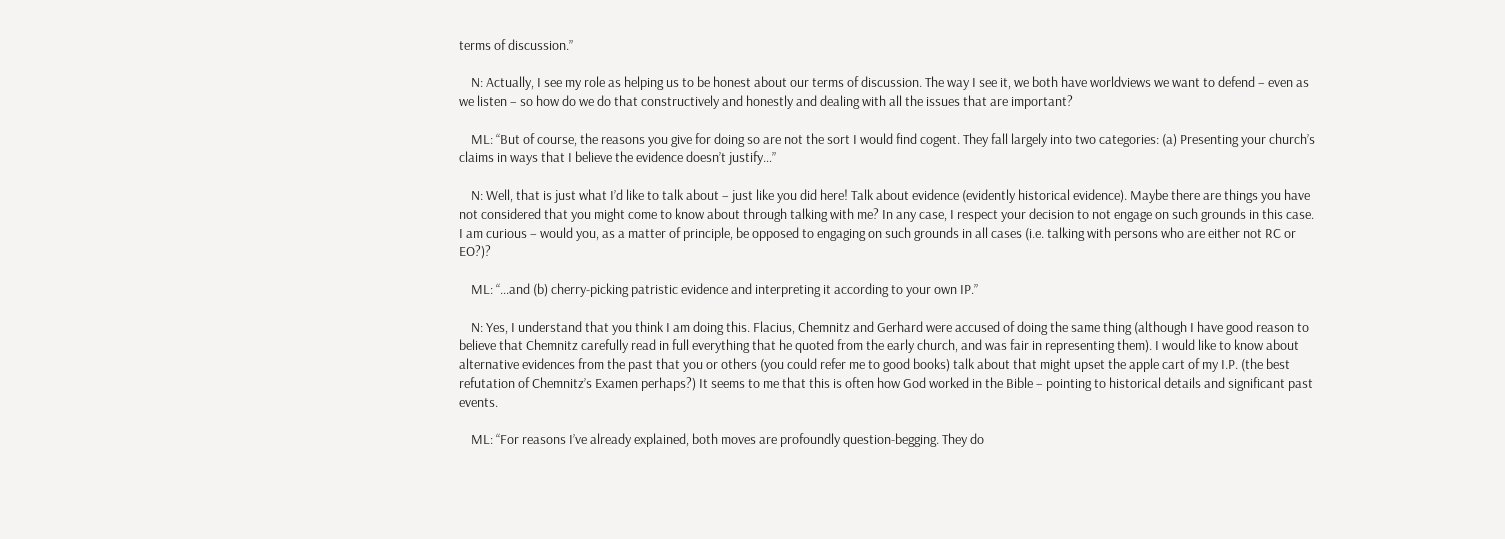terms of discussion.”

    N: Actually, I see my role as helping us to be honest about our terms of discussion. The way I see it, we both have worldviews we want to defend – even as we listen – so how do we do that constructively and honestly and dealing with all the issues that are important?

    ML: “But of course, the reasons you give for doing so are not the sort I would find cogent. They fall largely into two categories: (a) Presenting your church’s claims in ways that I believe the evidence doesn’t justify…”

    N: Well, that is just what I’d like to talk about – just like you did here! Talk about evidence (evidently historical evidence). Maybe there are things you have not considered that you might come to know about through talking with me? In any case, I respect your decision to not engage on such grounds in this case. I am curious – would you, as a matter of principle, be opposed to engaging on such grounds in all cases (i.e. talking with persons who are either not RC or EO?)?

    ML: “…and (b) cherry-picking patristic evidence and interpreting it according to your own IP.”

    N: Yes, I understand that you think I am doing this. Flacius, Chemnitz and Gerhard were accused of doing the same thing (although I have good reason to believe that Chemnitz carefully read in full everything that he quoted from the early church, and was fair in representing them). I would like to know about alternative evidences from the past that you or others (you could refer me to good books) talk about that might upset the apple cart of my I.P. (the best refutation of Chemnitz’s Examen perhaps?) It seems to me that this is often how God worked in the Bible – pointing to historical details and significant past events.

    ML: “For reasons I’ve already explained, both moves are profoundly question-begging. They do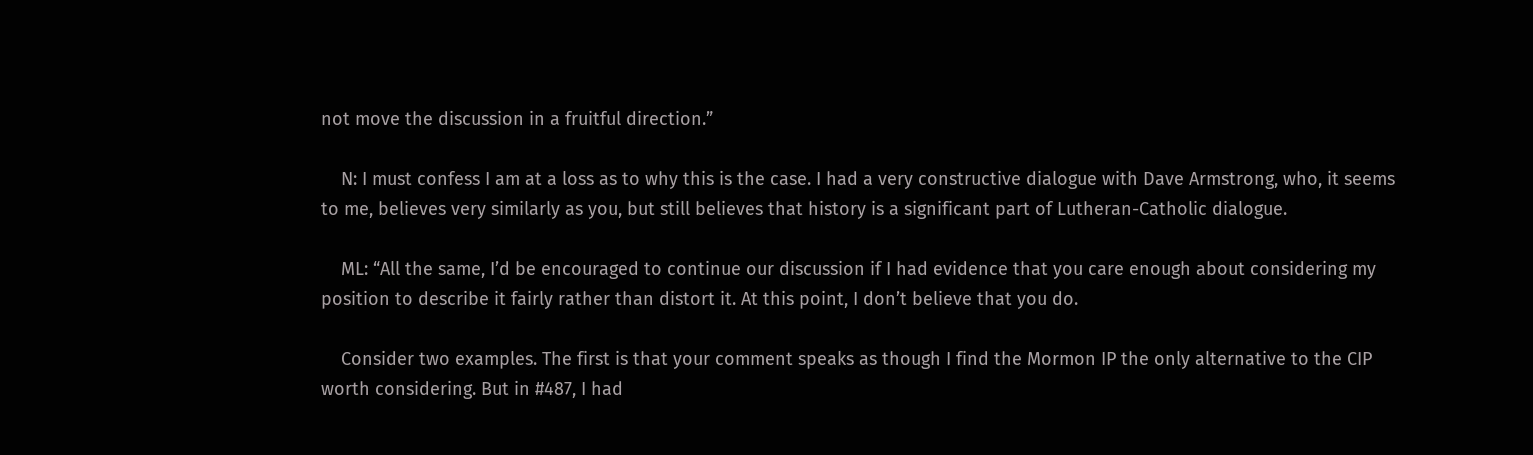not move the discussion in a fruitful direction.”

    N: I must confess I am at a loss as to why this is the case. I had a very constructive dialogue with Dave Armstrong, who, it seems to me, believes very similarly as you, but still believes that history is a significant part of Lutheran-Catholic dialogue.

    ML: “All the same, I’d be encouraged to continue our discussion if I had evidence that you care enough about considering my position to describe it fairly rather than distort it. At this point, I don’t believe that you do.

    Consider two examples. The first is that your comment speaks as though I find the Mormon IP the only alternative to the CIP worth considering. But in #487, I had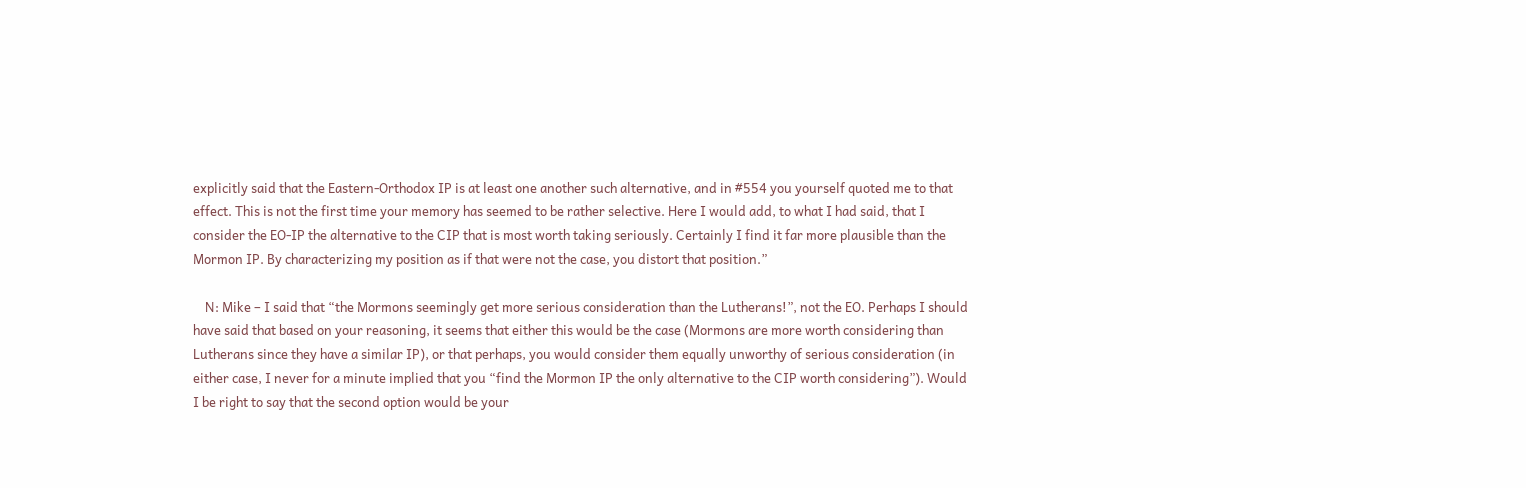explicitly said that the Eastern-Orthodox IP is at least one another such alternative, and in #554 you yourself quoted me to that effect. This is not the first time your memory has seemed to be rather selective. Here I would add, to what I had said, that I consider the EO-IP the alternative to the CIP that is most worth taking seriously. Certainly I find it far more plausible than the Mormon IP. By characterizing my position as if that were not the case, you distort that position.”

    N: Mike – I said that “the Mormons seemingly get more serious consideration than the Lutherans!”, not the EO. Perhaps I should have said that based on your reasoning, it seems that either this would be the case (Mormons are more worth considering than Lutherans since they have a similar IP), or that perhaps, you would consider them equally unworthy of serious consideration (in either case, I never for a minute implied that you “find the Mormon IP the only alternative to the CIP worth considering”). Would I be right to say that the second option would be your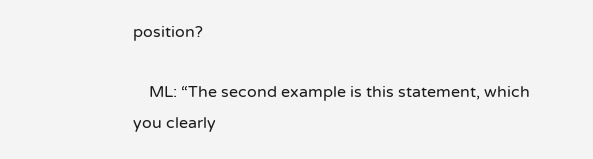position?

    ML: “The second example is this statement, which you clearly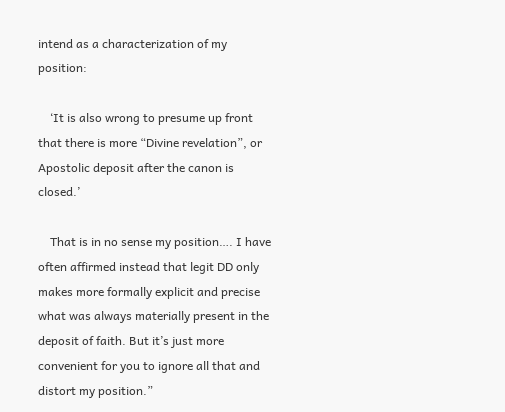intend as a characterization of my position:

    ‘It is also wrong to presume up front that there is more “Divine revelation”, or Apostolic deposit after the canon is closed.’

    That is in no sense my position…. I have often affirmed instead that legit DD only makes more formally explicit and precise what was always materially present in the deposit of faith. But it’s just more convenient for you to ignore all that and distort my position.”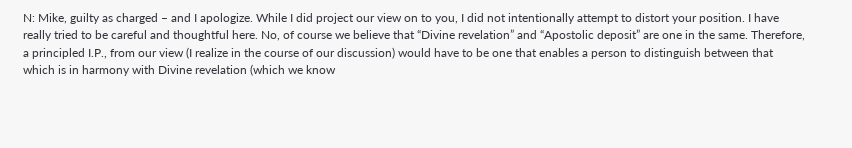N: Mike, guilty as charged – and I apologize. While I did project our view on to you, I did not intentionally attempt to distort your position. I have really tried to be careful and thoughtful here. No, of course we believe that “Divine revelation” and “Apostolic deposit” are one in the same. Therefore, a principled I.P., from our view (I realize in the course of our discussion) would have to be one that enables a person to distinguish between that which is in harmony with Divine revelation (which we know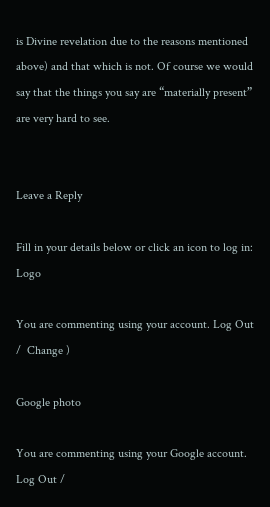is Divine revelation due to the reasons mentioned above) and that which is not. Of course we would say that the things you say are “materially present” are very hard to see.


Leave a Reply

Fill in your details below or click an icon to log in: Logo

You are commenting using your account. Log Out /  Change )

Google photo

You are commenting using your Google account. Log Out /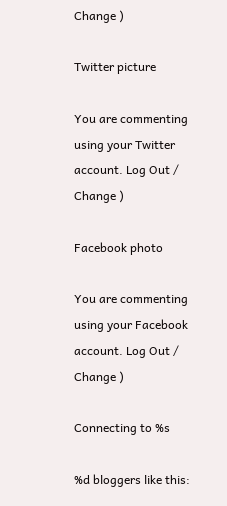Change )

Twitter picture

You are commenting using your Twitter account. Log Out /  Change )

Facebook photo

You are commenting using your Facebook account. Log Out /  Change )

Connecting to %s

%d bloggers like this: